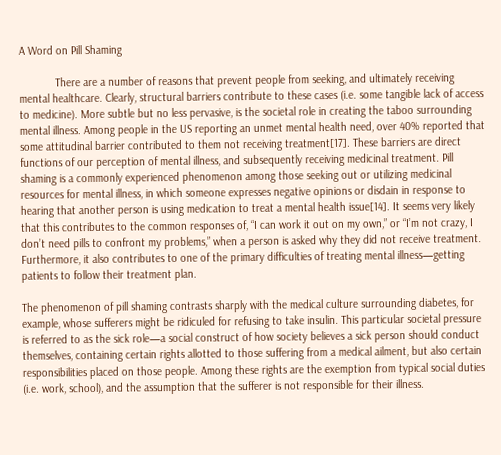A Word on Pill Shaming

            There are a number of reasons that prevent people from seeking, and ultimately receiving mental healthcare. Clearly, structural barriers contribute to these cases (i.e. some tangible lack of access to medicine). More subtle but no less pervasive, is the societal role in creating the taboo surrounding mental illness. Among people in the US reporting an unmet mental health need, over 40% reported that some attitudinal barrier contributed to them not receiving treatment[17]. These barriers are direct functions of our perception of mental illness, and subsequently receiving medicinal treatment. Pill shaming is a commonly experienced phenomenon among those seeking out or utilizing medicinal resources for mental illness, in which someone expresses negative opinions or disdain in response to hearing that another person is using medication to treat a mental health issue[14]. It seems very likely that this contributes to the common responses of, “I can work it out on my own,” or “I’m not crazy, I don’t need pills to confront my problems,” when a person is asked why they did not receive treatment. Furthermore, it also contributes to one of the primary difficulties of treating mental illness—getting patients to follow their treatment plan.

The phenomenon of pill shaming contrasts sharply with the medical culture surrounding diabetes, for example, whose sufferers might be ridiculed for refusing to take insulin. This particular societal pressure is referred to as the sick role—a social construct of how society believes a sick person should conduct themselves, containing certain rights allotted to those suffering from a medical ailment, but also certain responsibilities placed on those people. Among these rights are the exemption from typical social duties (i.e. work, school), and the assumption that the sufferer is not responsible for their illness.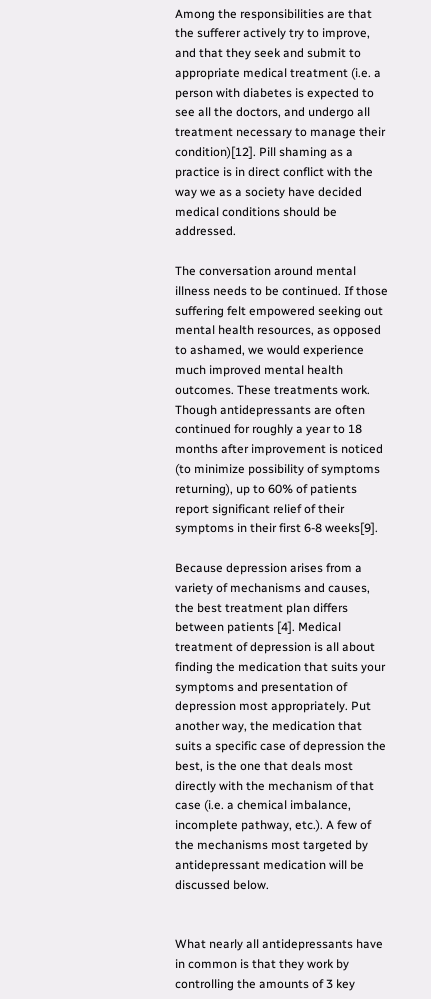Among the responsibilities are that the sufferer actively try to improve, and that they seek and submit to appropriate medical treatment (i.e. a person with diabetes is expected to see all the doctors, and undergo all treatment necessary to manage their condition)[12]. Pill shaming as a practice is in direct conflict with the way we as a society have decided medical conditions should be addressed.

The conversation around mental illness needs to be continued. If those suffering felt empowered seeking out mental health resources, as opposed to ashamed, we would experience much improved mental health outcomes. These treatments work. Though antidepressants are often continued for roughly a year to 18 months after improvement is noticed (to minimize possibility of symptoms returning), up to 60% of patients report significant relief of their symptoms in their first 6-8 weeks[9].

Because depression arises from a variety of mechanisms and causes, the best treatment plan differs between patients [4]. Medical treatment of depression is all about finding the medication that suits your symptoms and presentation of depression most appropriately. Put another way, the medication that suits a specific case of depression the best, is the one that deals most directly with the mechanism of that case (i.e. a chemical imbalance, incomplete pathway, etc.). A few of the mechanisms most targeted by antidepressant medication will be discussed below.


What nearly all antidepressants have in common is that they work by controlling the amounts of 3 key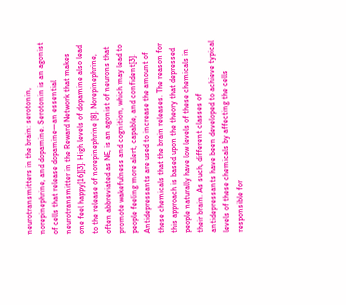neurotransmitters in the brain: serotonin, norepinephrine, and dopamine. Serotonin is an agonist of cells that release dopamine—an essential neurotransmitter in the Reward Network that makes one feel happy[16][3]. High levels of dopamine also lead to the release of norepinephrine [8]. Norepinephrine, often abbreviated as NE, is an agonist of neurons that promote wakefulness and cognition, which may lead to people feeling more alert, capable, and confident[3]. Antidepressants are used to increase the amount of these chemicals that the brain releases. The reason for this approach is based upon the theory that depressed people naturally have low levels of these chemicals in their brain. As such, different classes of antidepressants have been developed to achieve typical levels of these chemicals by affecting the cells responsible for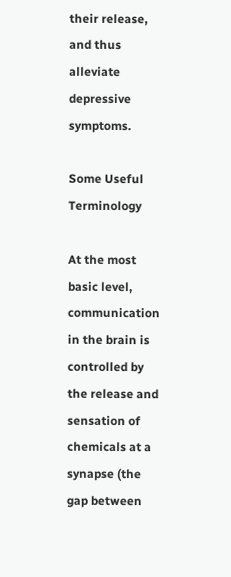their release, and thus alleviate depressive symptoms.

Some Useful Terminology

At the most basic level, communication in the brain is controlled by the release and sensation of chemicals at a synapse (the gap between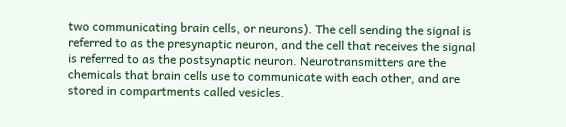two communicating brain cells, or neurons). The cell sending the signal is referred to as the presynaptic neuron, and the cell that receives the signal is referred to as the postsynaptic neuron. Neurotransmitters are the chemicals that brain cells use to communicate with each other, and are stored in compartments called vesicles.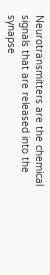Neurotransmitters are the chemical signals that are released into the synapse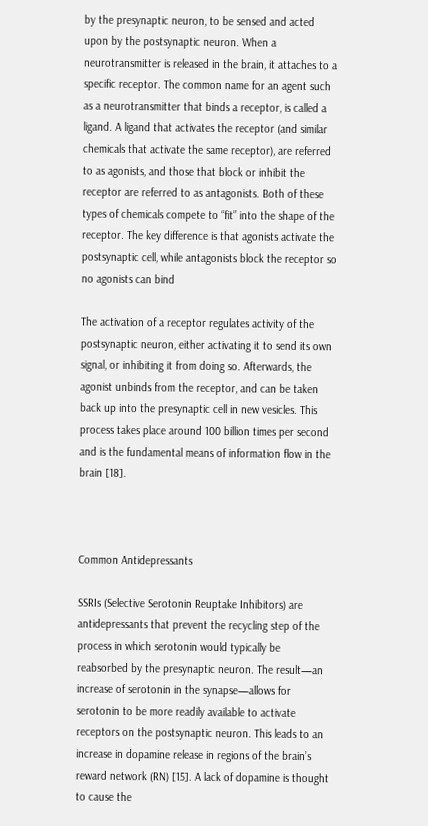by the presynaptic neuron, to be sensed and acted upon by the postsynaptic neuron. When a neurotransmitter is released in the brain, it attaches to a specific receptor. The common name for an agent such as a neurotransmitter that binds a receptor, is called a ligand. A ligand that activates the receptor (and similar chemicals that activate the same receptor), are referred to as agonists, and those that block or inhibit the receptor are referred to as antagonists. Both of these types of chemicals compete to “fit” into the shape of the receptor. The key difference is that agonists activate the postsynaptic cell, while antagonists block the receptor so no agonists can bind

The activation of a receptor regulates activity of the postsynaptic neuron, either activating it to send its own signal, or inhibiting it from doing so. Afterwards, the agonist unbinds from the receptor, and can be taken back up into the presynaptic cell in new vesicles. This process takes place around 100 billion times per second and is the fundamental means of information flow in the brain [18].



Common Antidepressants

SSRIs (Selective Serotonin Reuptake Inhibitors) are antidepressants that prevent the recycling step of the process in which serotonin would typically be reabsorbed by the presynaptic neuron. The result—an increase of serotonin in the synapse—allows for serotonin to be more readily available to activate receptors on the postsynaptic neuron. This leads to an increase in dopamine release in regions of the brain’s reward network (RN) [15]. A lack of dopamine is thought to cause the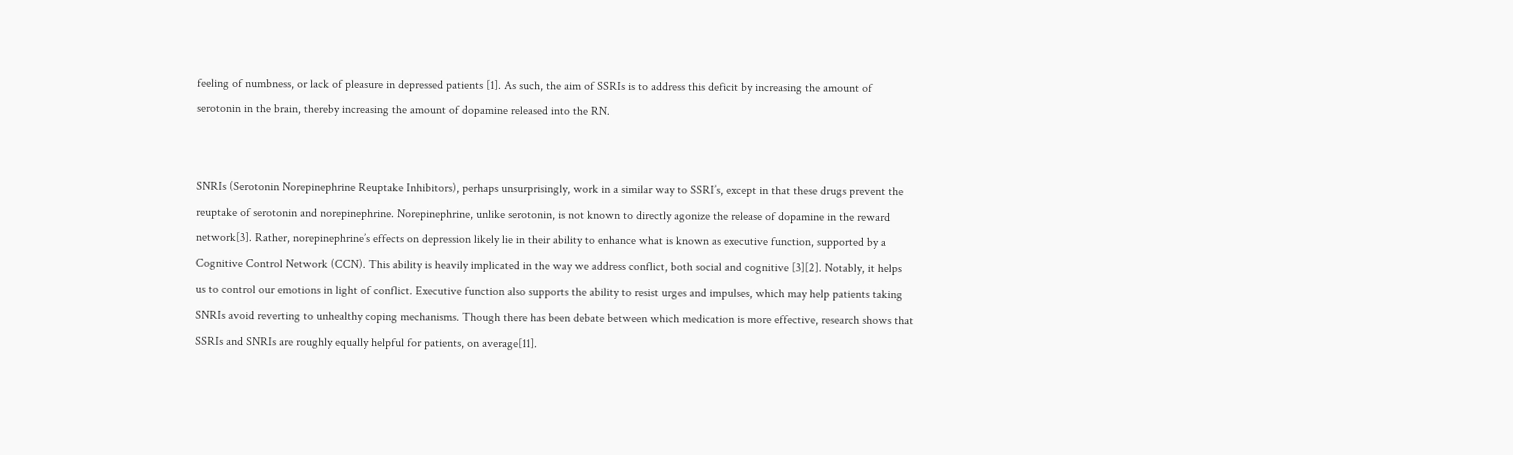feeling of numbness, or lack of pleasure in depressed patients [1]. As such, the aim of SSRIs is to address this deficit by increasing the amount of serotonin in the brain, thereby increasing the amount of dopamine released into the RN.


SNRIs (Serotonin Norepinephrine Reuptake Inhibitors), perhaps unsurprisingly, work in a similar way to SSRI’s, except in that these drugs prevent the reuptake of serotonin and norepinephrine. Norepinephrine, unlike serotonin, is not known to directly agonize the release of dopamine in the reward network[3]. Rather, norepinephrine’s effects on depression likely lie in their ability to enhance what is known as executive function, supported by a Cognitive Control Network (CCN). This ability is heavily implicated in the way we address conflict, both social and cognitive [3][2]. Notably, it helps us to control our emotions in light of conflict. Executive function also supports the ability to resist urges and impulses, which may help patients taking SNRIs avoid reverting to unhealthy coping mechanisms. Though there has been debate between which medication is more effective, research shows that SSRIs and SNRIs are roughly equally helpful for patients, on average[11].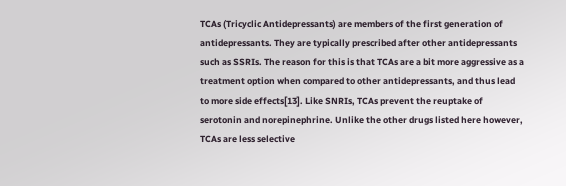TCAs (Tricyclic Antidepressants) are members of the first generation of antidepressants. They are typically prescribed after other antidepressants such as SSRIs. The reason for this is that TCAs are a bit more aggressive as a treatment option when compared to other antidepressants, and thus lead to more side effects[13]. Like SNRIs, TCAs prevent the reuptake of serotonin and norepinephrine. Unlike the other drugs listed here however, TCAs are less selective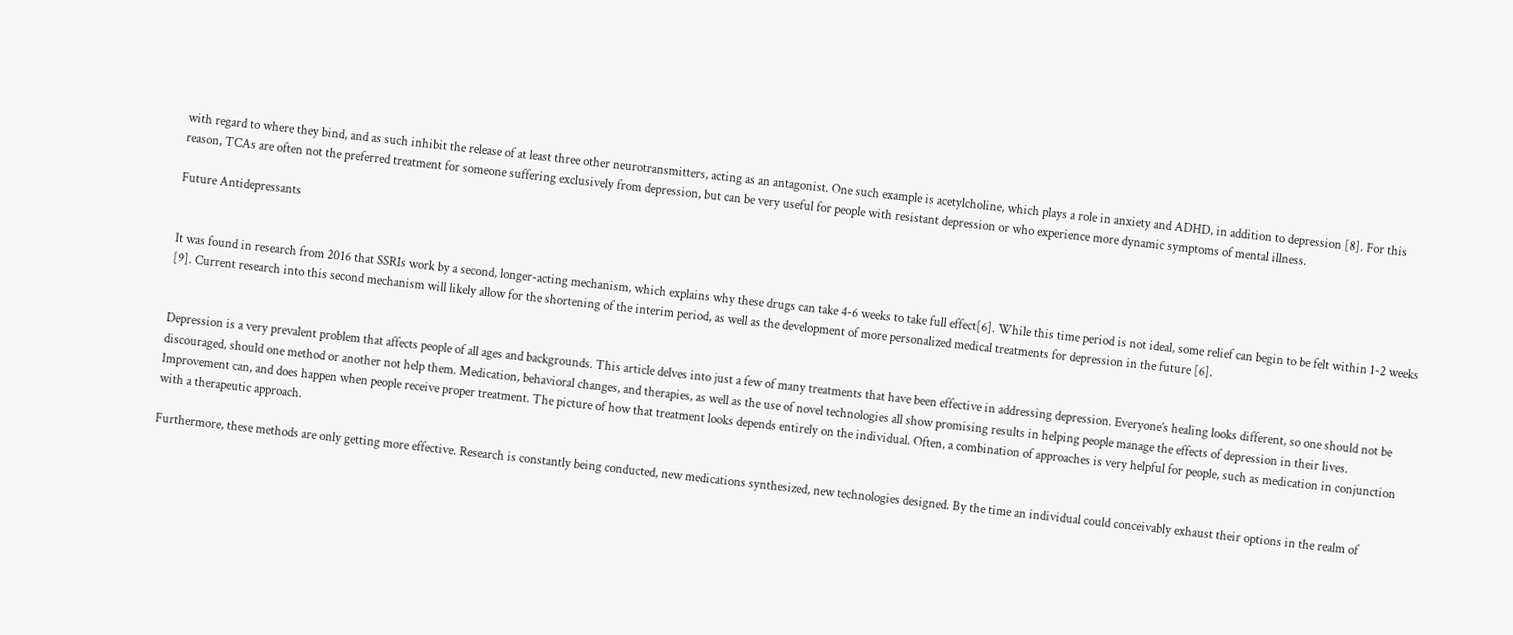with regard to where they bind, and as such inhibit the release of at least three other neurotransmitters, acting as an antagonist. One such example is acetylcholine, which plays a role in anxiety and ADHD, in addition to depression [8]. For this reason, TCAs are often not the preferred treatment for someone suffering exclusively from depression, but can be very useful for people with resistant depression or who experience more dynamic symptoms of mental illness.

Future Antidepressants


It was found in research from 2016 that SSRIs work by a second, longer-acting mechanism, which explains why these drugs can take 4-6 weeks to take full effect[6]. While this time period is not ideal, some relief can begin to be felt within 1-2 weeks [9]. Current research into this second mechanism will likely allow for the shortening of the interim period, as well as the development of more personalized medical treatments for depression in the future [6].


Depression is a very prevalent problem that affects people of all ages and backgrounds. This article delves into just a few of many treatments that have been effective in addressing depression. Everyone’s healing looks different, so one should not be discouraged, should one method or another not help them. Medication, behavioral changes, and therapies, as well as the use of novel technologies all show promising results in helping people manage the effects of depression in their lives. Improvement can, and does happen when people receive proper treatment. The picture of how that treatment looks depends entirely on the individual. Often, a combination of approaches is very helpful for people, such as medication in conjunction with a therapeutic approach.

Furthermore, these methods are only getting more effective. Research is constantly being conducted, new medications synthesized, new technologies designed. By the time an individual could conceivably exhaust their options in the realm of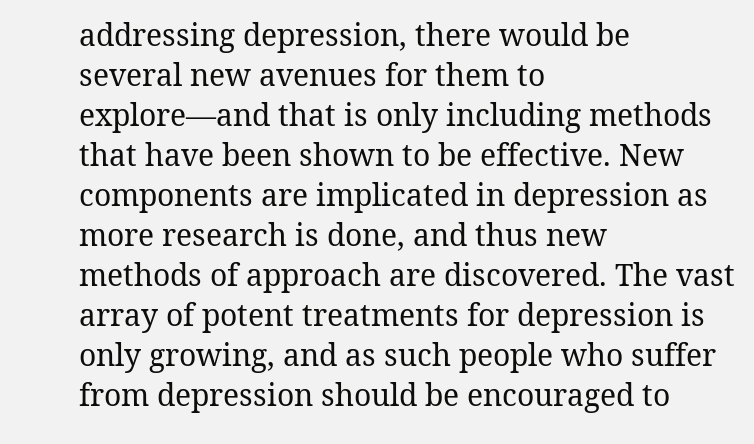addressing depression, there would be several new avenues for them to explore—and that is only including methods that have been shown to be effective. New components are implicated in depression as more research is done, and thus new methods of approach are discovered. The vast array of potent treatments for depression is only growing, and as such people who suffer from depression should be encouraged to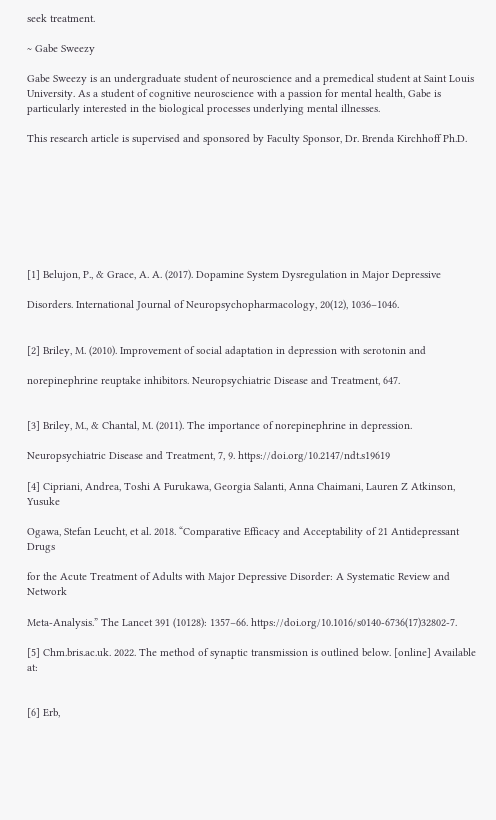seek treatment.

~ Gabe Sweezy

Gabe Sweezy is an undergraduate student of neuroscience and a premedical student at Saint Louis University. As a student of cognitive neuroscience with a passion for mental health, Gabe is particularly interested in the biological processes underlying mental illnesses.

This research article is supervised and sponsored by Faculty Sponsor, Dr. Brenda Kirchhoff Ph.D.








[1] Belujon, P., & Grace, A. A. (2017). Dopamine System Dysregulation in Major Depressive

Disorders. International Journal of Neuropsychopharmacology, 20(12), 1036–1046.


[2] Briley, M. (2010). Improvement of social adaptation in depression with serotonin and

norepinephrine reuptake inhibitors. Neuropsychiatric Disease and Treatment, 647.


[3] Briley, M., & Chantal, M. (2011). The importance of norepinephrine in depression.

Neuropsychiatric Disease and Treatment, 7, 9. https://doi.org/10.2147/ndt.s19619

[4] Cipriani, Andrea, Toshi A Furukawa, Georgia Salanti, Anna Chaimani, Lauren Z Atkinson, Yusuke

Ogawa, Stefan Leucht, et al. 2018. “Comparative Efficacy and Acceptability of 21 Antidepressant Drugs

for the Acute Treatment of Adults with Major Depressive Disorder: A Systematic Review and Network

Meta-Analysis.” The Lancet 391 (10128): 1357–66. https://doi.org/10.1016/s0140-6736(17)32802-7.

[5] Chm.bris.ac.uk. 2022. The method of synaptic transmission is outlined below. [online] Available at:


[6] Erb,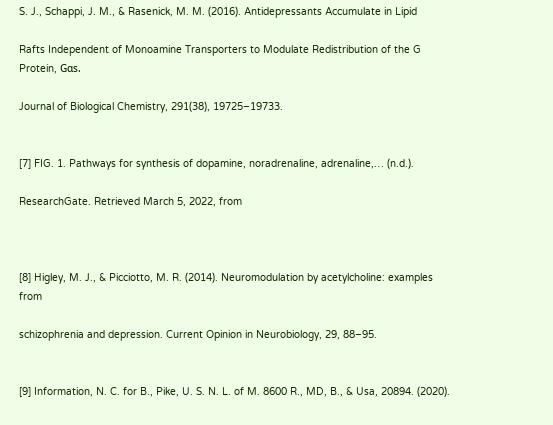S. J., Schappi, J. M., & Rasenick, M. M. (2016). Antidepressants Accumulate in Lipid

Rafts Independent of Monoamine Transporters to Modulate Redistribution of the G Protein, Gαs.

Journal of Biological Chemistry, 291(38), 19725–19733.


[7] FIG. 1. Pathways for synthesis of dopamine, noradrenaline, adrenaline,… (n.d.).

ResearchGate. Retrieved March 5, 2022, from



[8] Higley, M. J., & Picciotto, M. R. (2014). Neuromodulation by acetylcholine: examples from

schizophrenia and depression. Current Opinion in Neurobiology, 29, 88–95.


[9] Information, N. C. for B., Pike, U. S. N. L. of M. 8600 R., MD, B., & Usa, 20894. (2020).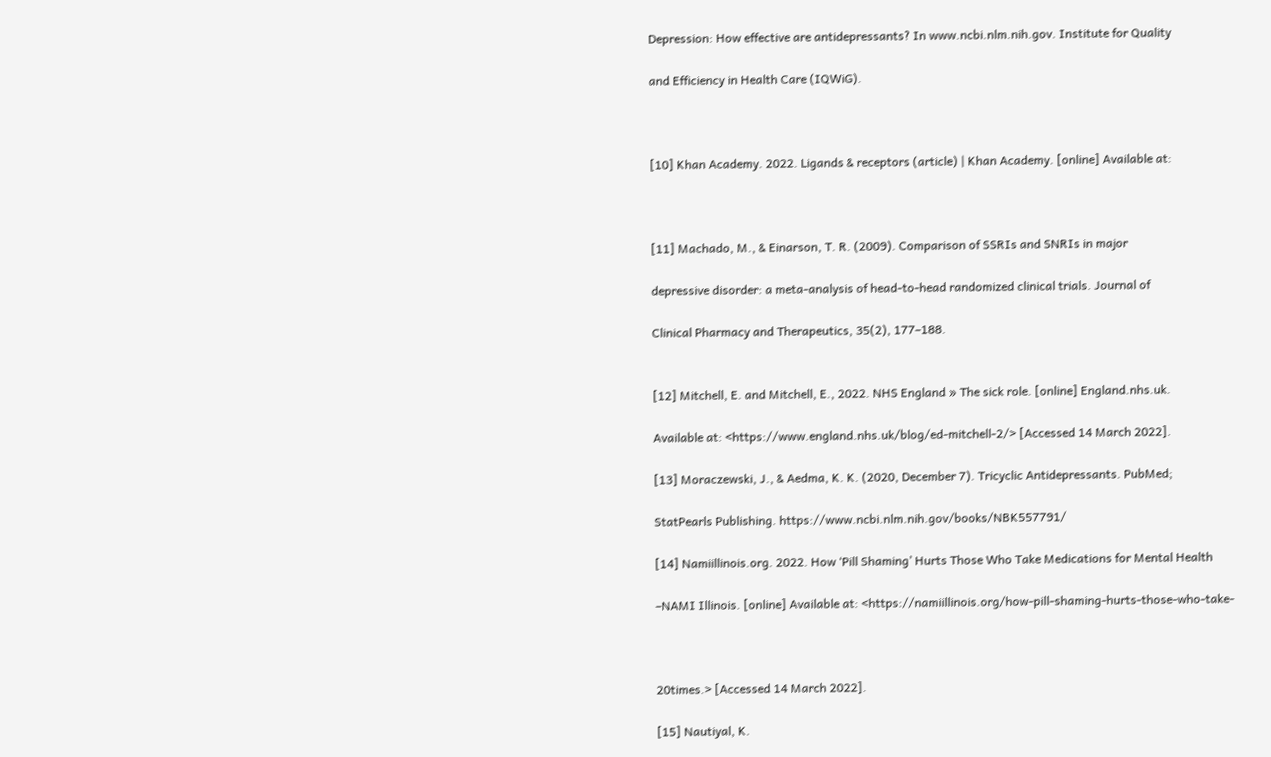Depression: How effective are antidepressants? In www.ncbi.nlm.nih.gov. Institute for Quality

and Efficiency in Health Care (IQWiG).



[10] Khan Academy. 2022. Ligands & receptors (article) | Khan Academy. [online] Available at:



[11] Machado, M., & Einarson, T. R. (2009). Comparison of SSRIs and SNRIs in major

depressive disorder: a meta-analysis of head-to-head randomized clinical trials. Journal of

Clinical Pharmacy and Therapeutics, 35(2), 177–188.


[12] Mitchell, E. and Mitchell, E., 2022. NHS England » The sick role. [online] England.nhs.uk.

Available at: <https://www.england.nhs.uk/blog/ed-mitchell-2/> [Accessed 14 March 2022].

[13] Moraczewski, J., & Aedma, K. K. (2020, December 7). Tricyclic Antidepressants. PubMed;

StatPearls Publishing. https://www.ncbi.nlm.nih.gov/books/NBK557791/

[14] Namiillinois.org. 2022. How ‘Pill Shaming’ Hurts Those Who Take Medications for Mental Health

–NAMI Illinois. [online] Available at: <https://namiillinois.org/how-pill-shaming-hurts-those-who-take-



20times.> [Accessed 14 March 2022].

[15] Nautiyal, K.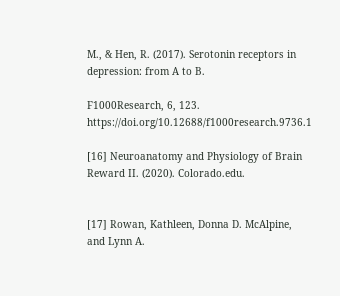M., & Hen, R. (2017). Serotonin receptors in depression: from A to B.

F1000Research, 6, 123. https://doi.org/10.12688/f1000research.9736.1

[16] Neuroanatomy and Physiology of Brain Reward II. (2020). Colorado.edu.


[17] Rowan, Kathleen, Donna D. McAlpine, and Lynn A.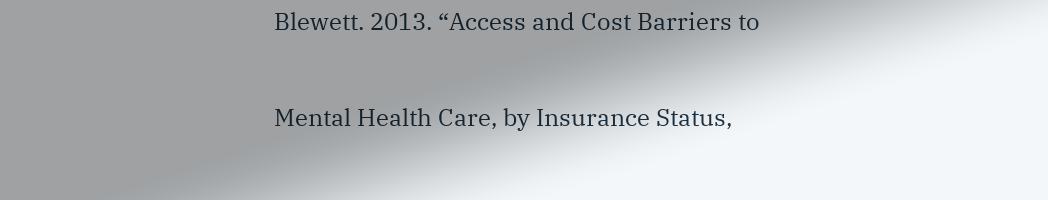Blewett. 2013. “Access and Cost Barriers to

Mental Health Care, by Insurance Status,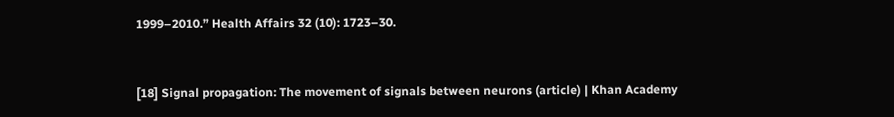1999–2010.” Health Affairs 32 (10): 1723–30.


[18] Signal propagation: The movement of signals between neurons (article) | Khan Academy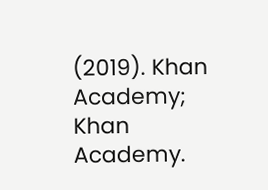(2019). Khan Academy; Khan Academy.